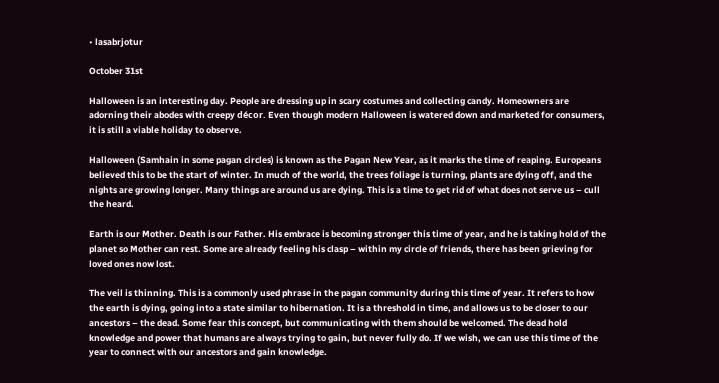• lasabrjotur

October 31st

Halloween is an interesting day. People are dressing up in scary costumes and collecting candy. Homeowners are adorning their abodes with creepy décor. Even though modern Halloween is watered down and marketed for consumers, it is still a viable holiday to observe.

Halloween (Samhain in some pagan circles) is known as the Pagan New Year, as it marks the time of reaping. Europeans believed this to be the start of winter. In much of the world, the trees foliage is turning, plants are dying off, and the nights are growing longer. Many things are around us are dying. This is a time to get rid of what does not serve us – cull the heard.

Earth is our Mother. Death is our Father. His embrace is becoming stronger this time of year, and he is taking hold of the planet so Mother can rest. Some are already feeling his clasp – within my circle of friends, there has been grieving for loved ones now lost.

The veil is thinning. This is a commonly used phrase in the pagan community during this time of year. It refers to how the earth is dying, going into a state similar to hibernation. It is a threshold in time, and allows us to be closer to our ancestors – the dead. Some fear this concept, but communicating with them should be welcomed. The dead hold knowledge and power that humans are always trying to gain, but never fully do. If we wish, we can use this time of the year to connect with our ancestors and gain knowledge.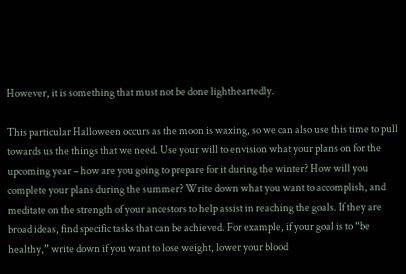However, it is something that must not be done lightheartedly.

This particular Halloween occurs as the moon is waxing, so we can also use this time to pull towards us the things that we need. Use your will to envision what your plans on for the upcoming year – how are you going to prepare for it during the winter? How will you complete your plans during the summer? Write down what you want to accomplish, and meditate on the strength of your ancestors to help assist in reaching the goals. If they are broad ideas, find specific tasks that can be achieved. For example, if your goal is to “be healthy,” write down if you want to lose weight, lower your blood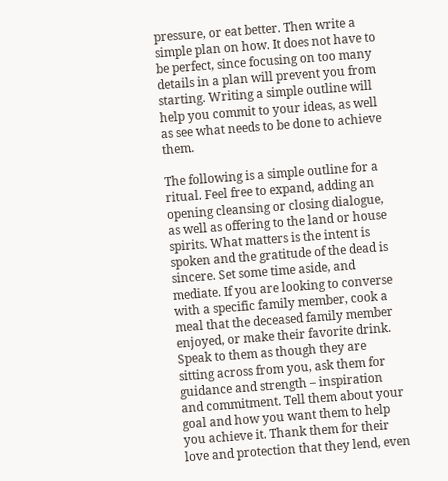pressure, or eat better. Then write a simple plan on how. It does not have to be perfect, since focusing on too many details in a plan will prevent you from starting. Writing a simple outline will help you commit to your ideas, as well as see what needs to be done to achieve them.

The following is a simple outline for a ritual. Feel free to expand, adding an opening cleansing or closing dialogue, as well as offering to the land or house spirits. What matters is the intent is spoken and the gratitude of the dead is sincere. Set some time aside, and mediate. If you are looking to converse with a specific family member, cook a meal that the deceased family member enjoyed, or make their favorite drink. Speak to them as though they are sitting across from you, ask them for guidance and strength – inspiration and commitment. Tell them about your goal and how you want them to help you achieve it. Thank them for their love and protection that they lend, even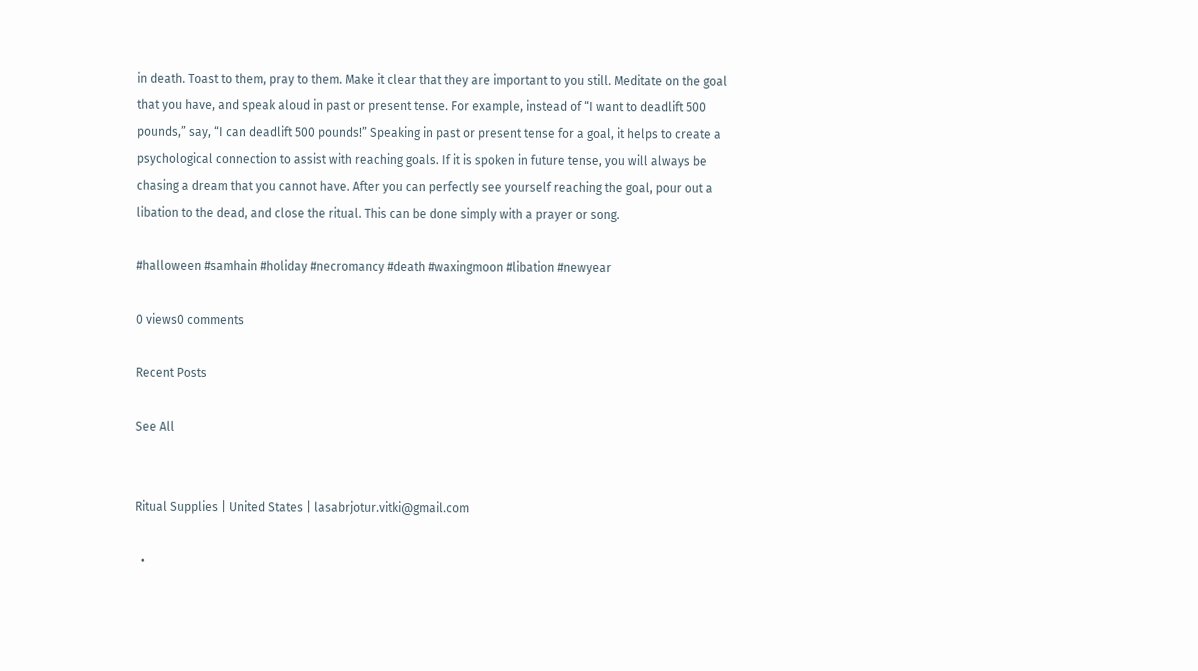in death. Toast to them, pray to them. Make it clear that they are important to you still. Meditate on the goal that you have, and speak aloud in past or present tense. For example, instead of “I want to deadlift 500 pounds,” say, “I can deadlift 500 pounds!” Speaking in past or present tense for a goal, it helps to create a psychological connection to assist with reaching goals. If it is spoken in future tense, you will always be chasing a dream that you cannot have. After you can perfectly see yourself reaching the goal, pour out a libation to the dead, and close the ritual. This can be done simply with a prayer or song.

#halloween #samhain #holiday #necromancy #death #waxingmoon #libation #newyear

0 views0 comments

Recent Posts

See All


Ritual Supplies | United States | lasabrjotur.vitki@gmail.com

  •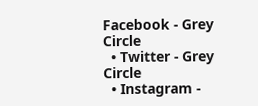Facebook - Grey Circle
  • Twitter - Grey Circle
  • Instagram -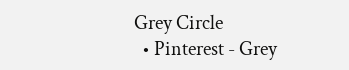Grey Circle
  • Pinterest - Grey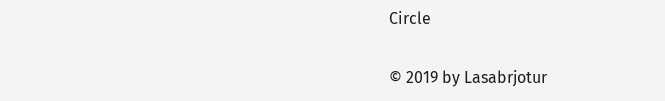Circle

© 2019 by Lasabrjotur